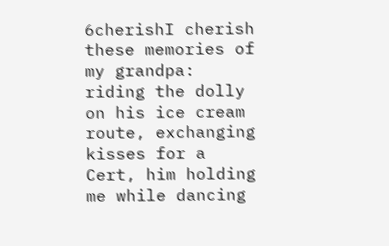6cherishI cherish these memories of my grandpa: riding the dolly on his ice cream route, exchanging kisses for a Cert, him holding me while dancing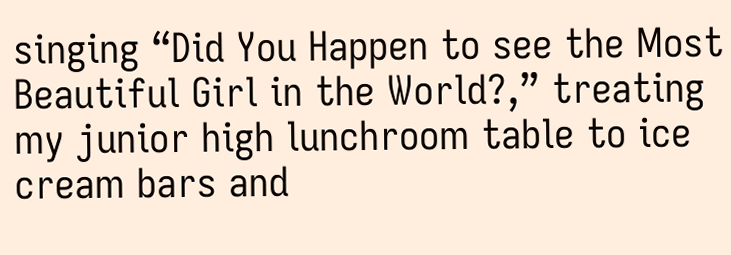singing “Did You Happen to see the Most Beautiful Girl in the World?,” treating my junior high lunchroom table to ice cream bars and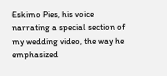Eskimo Pies, his voice narrating a special section of my wedding video, the way he emphasized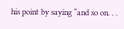his point by saying “and so on. . .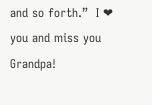and so forth.”  I ❤ you and miss you Grandpa!